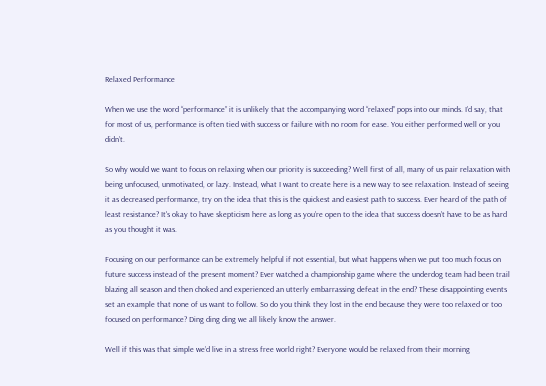Relaxed Performance

When we use the word “performance” it is unlikely that the accompanying word “relaxed” pops into our minds. I’d say, that for most of us, performance is often tied with success or failure with no room for ease. You either performed well or you didn’t.

So why would we want to focus on relaxing when our priority is succeeding? Well first of all, many of us pair relaxation with being unfocused, unmotivated, or lazy. Instead, what I want to create here is a new way to see relaxation. Instead of seeing it as decreased performance, try on the idea that this is the quickest and easiest path to success. Ever heard of the path of least resistance? It's okay to have skepticism here as long as you’re open to the idea that success doesn’t have to be as hard as you thought it was.

Focusing on our performance can be extremely helpful if not essential, but what happens when we put too much focus on future success instead of the present moment? Ever watched a championship game where the underdog team had been trail blazing all season and then choked and experienced an utterly embarrassing defeat in the end? These disappointing events set an example that none of us want to follow. So do you think they lost in the end because they were too relaxed or too focused on performance? Ding ding ding we all likely know the answer.

Well if this was that simple we’d live in a stress free world right? Everyone would be relaxed from their morning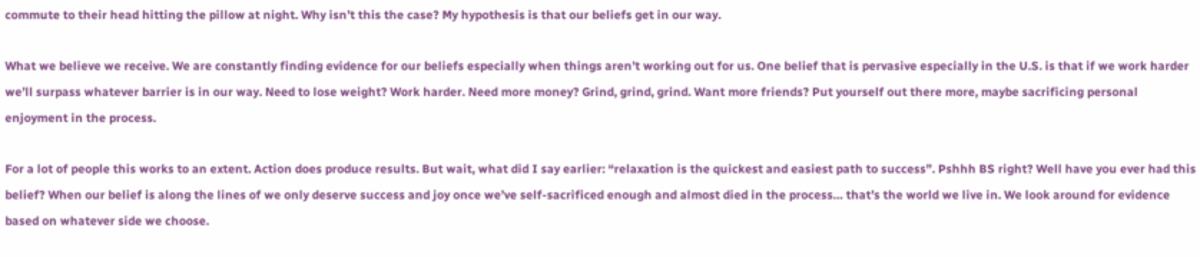commute to their head hitting the pillow at night. Why isn’t this the case? My hypothesis is that our beliefs get in our way.

What we believe we receive. We are constantly finding evidence for our beliefs especially when things aren’t working out for us. One belief that is pervasive especially in the U.S. is that if we work harder we’ll surpass whatever barrier is in our way. Need to lose weight? Work harder. Need more money? Grind, grind, grind. Want more friends? Put yourself out there more, maybe sacrificing personal enjoyment in the process.

For a lot of people this works to an extent. Action does produce results. But wait, what did I say earlier: “relaxation is the quickest and easiest path to success”. Pshhh BS right? Well have you ever had this belief? When our belief is along the lines of we only deserve success and joy once we’ve self-sacrificed enough and almost died in the process… that’s the world we live in. We look around for evidence based on whatever side we choose.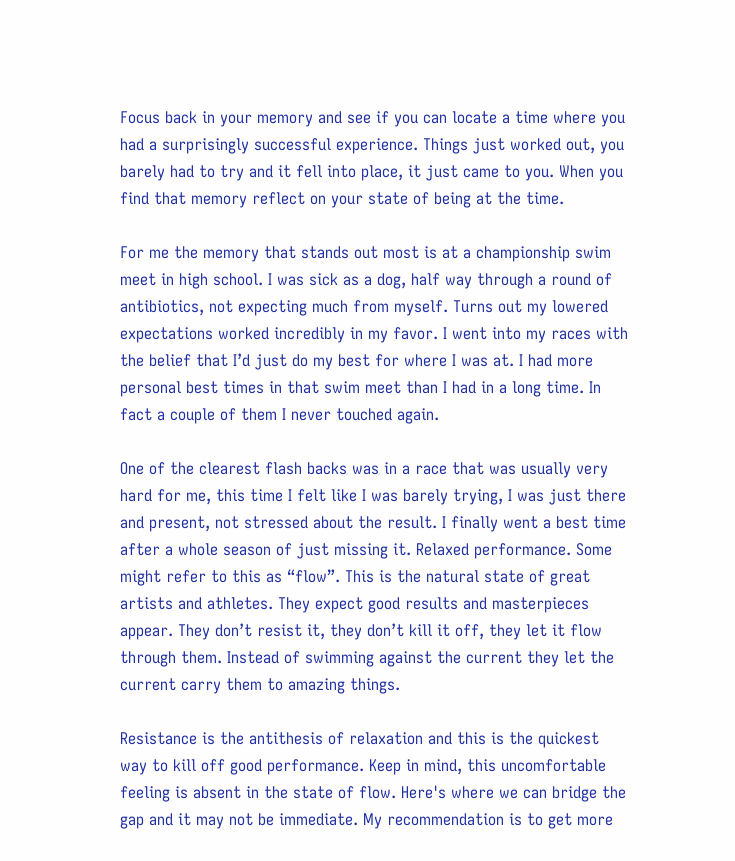Focus back in your memory and see if you can locate a time where you had a surprisingly successful experience. Things just worked out, you barely had to try and it fell into place, it just came to you. When you find that memory reflect on your state of being at the time.

For me the memory that stands out most is at a championship swim meet in high school. I was sick as a dog, half way through a round of antibiotics, not expecting much from myself. Turns out my lowered expectations worked incredibly in my favor. I went into my races with the belief that I’d just do my best for where I was at. I had more personal best times in that swim meet than I had in a long time. In fact a couple of them I never touched again.

One of the clearest flash backs was in a race that was usually very hard for me, this time I felt like I was barely trying, I was just there and present, not stressed about the result. I finally went a best time after a whole season of just missing it. Relaxed performance. Some might refer to this as “flow”. This is the natural state of great artists and athletes. They expect good results and masterpieces appear. They don’t resist it, they don’t kill it off, they let it flow through them. Instead of swimming against the current they let the current carry them to amazing things.

Resistance is the antithesis of relaxation and this is the quickest way to kill off good performance. Keep in mind, this uncomfortable feeling is absent in the state of flow. Here's where we can bridge the gap and it may not be immediate. My recommendation is to get more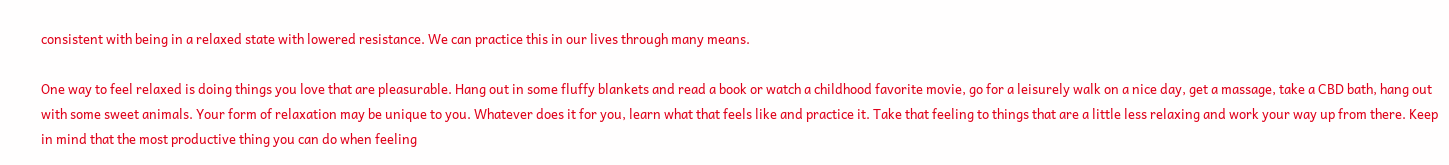consistent with being in a relaxed state with lowered resistance. We can practice this in our lives through many means.

One way to feel relaxed is doing things you love that are pleasurable. Hang out in some fluffy blankets and read a book or watch a childhood favorite movie, go for a leisurely walk on a nice day, get a massage, take a CBD bath, hang out with some sweet animals. Your form of relaxation may be unique to you. Whatever does it for you, learn what that feels like and practice it. Take that feeling to things that are a little less relaxing and work your way up from there. Keep in mind that the most productive thing you can do when feeling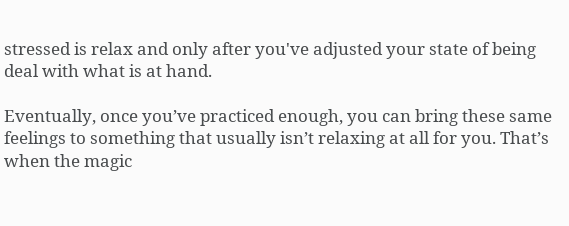stressed is relax and only after you've adjusted your state of being deal with what is at hand.

Eventually, once you’ve practiced enough, you can bring these same feelings to something that usually isn’t relaxing at all for you. That’s when the magic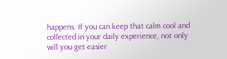happens. If you can keep that calm cool and collected in your daily experience, not only will you get easier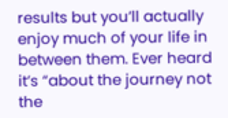results but you’ll actually enjoy much of your life in between them. Ever heard it’s “about the journey not the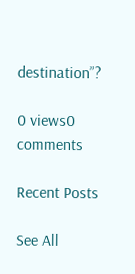destination”?

0 views0 comments

Recent Posts

See All